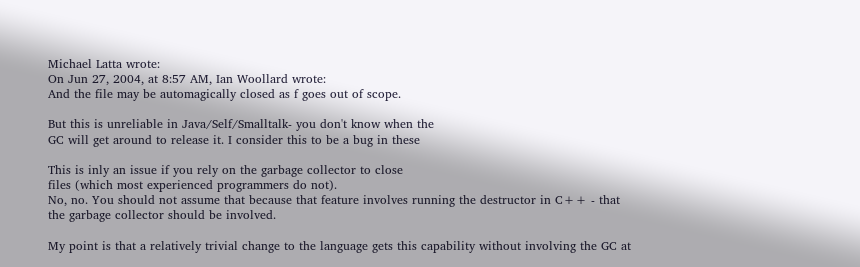Michael Latta wrote:
On Jun 27, 2004, at 8:57 AM, Ian Woollard wrote:
And the file may be automagically closed as f goes out of scope.

But this is unreliable in Java/Self/Smalltalk- you don't know when the
GC will get around to release it. I consider this to be a bug in these

This is inly an issue if you rely on the garbage collector to close
files (which most experienced programmers do not).
No, no. You should not assume that because that feature involves running the destructor in C++ - that the garbage collector should be involved.

My point is that a relatively trivial change to the language gets this capability without involving the GC at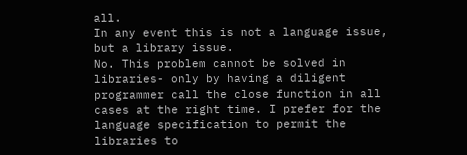all.
In any event this is not a language issue,
but a library issue.
No. This problem cannot be solved in libraries- only by having a diligent programmer call the close function in all cases at the right time. I prefer for the language specification to permit the libraries to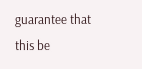guarantee that this be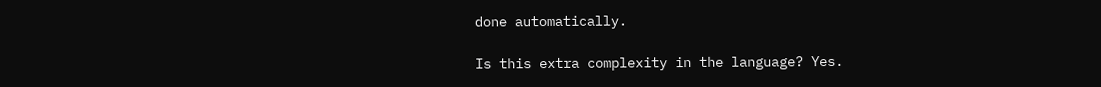done automatically.

Is this extra complexity in the language? Yes.